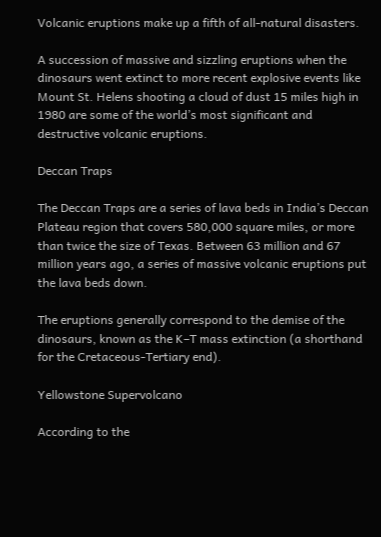Volcanic eruptions make up a fifth of all-natural disasters.

A succession of massive and sizzling eruptions when the dinosaurs went extinct to more recent explosive events like Mount St. Helens shooting a cloud of dust 15 miles high in 1980 are some of the world’s most significant and destructive volcanic eruptions.

Deccan Traps

The Deccan Traps are a series of lava beds in India’s Deccan Plateau region that covers 580,000 square miles, or more than twice the size of Texas. Between 63 million and 67 million years ago, a series of massive volcanic eruptions put the lava beds down.

The eruptions generally correspond to the demise of the dinosaurs, known as the K–T mass extinction (a shorthand for the Cretaceous-Tertiary end).

Yellowstone Supervolcano

According to the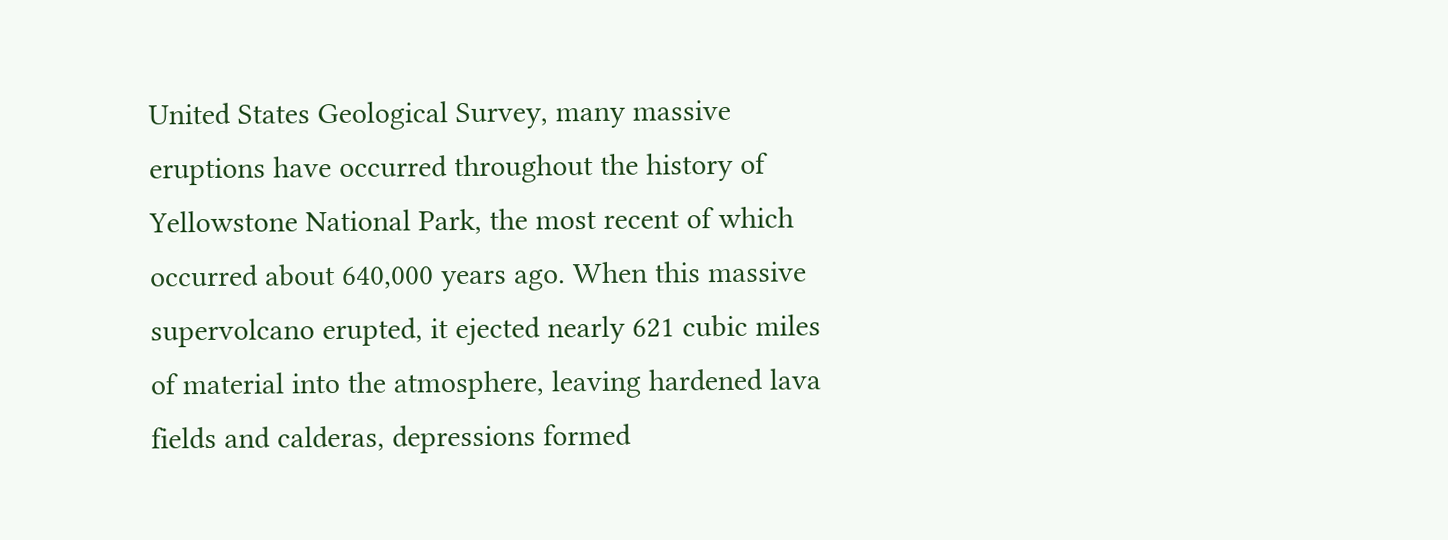United States Geological Survey, many massive eruptions have occurred throughout the history of Yellowstone National Park, the most recent of which occurred about 640,000 years ago. When this massive supervolcano erupted, it ejected nearly 621 cubic miles of material into the atmosphere, leaving hardened lava fields and calderas, depressions formed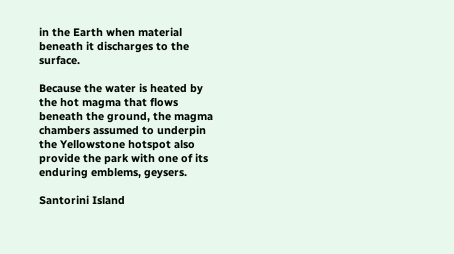in the Earth when material beneath it discharges to the surface.

Because the water is heated by the hot magma that flows beneath the ground, the magma chambers assumed to underpin the Yellowstone hotspot also provide the park with one of its enduring emblems, geysers.

Santorini Island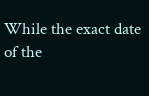While the exact date of the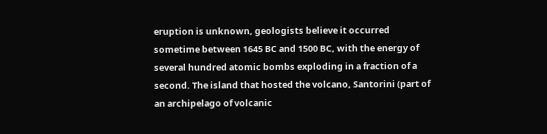eruption is unknown, geologists believe it occurred sometime between 1645 BC and 1500 BC, with the energy of several hundred atomic bombs exploding in a fraction of a second. The island that hosted the volcano, Santorini (part of an archipelago of volcanic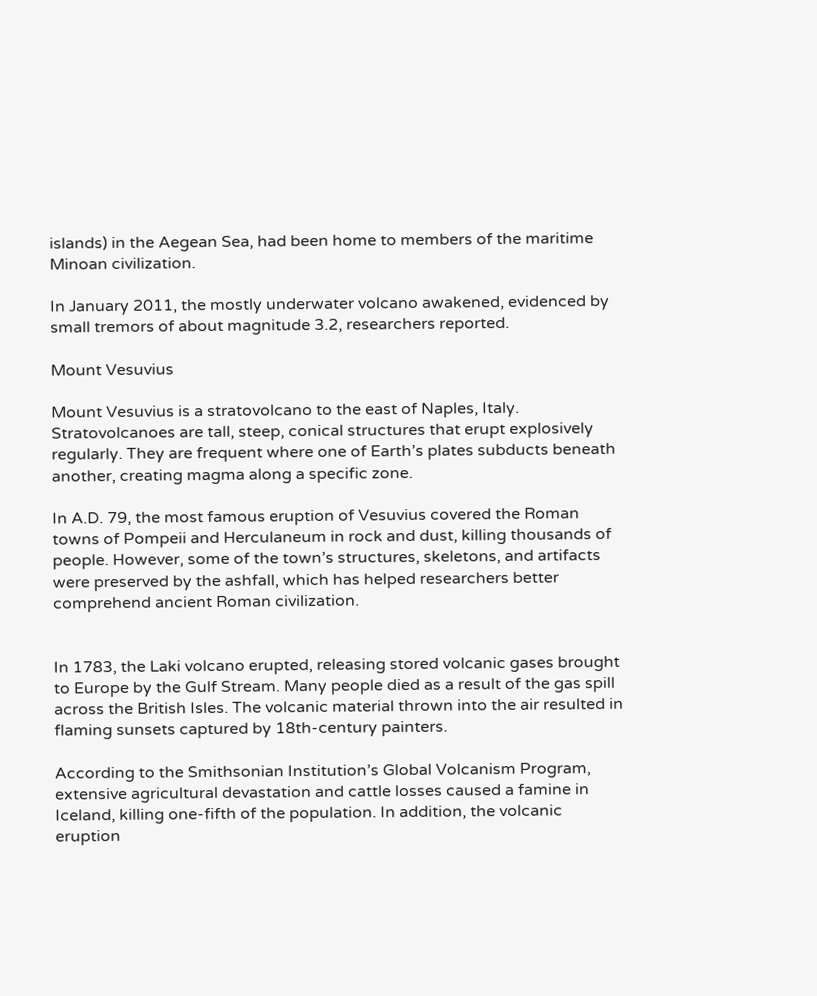islands) in the Aegean Sea, had been home to members of the maritime Minoan civilization.

In January 2011, the mostly underwater volcano awakened, evidenced by small tremors of about magnitude 3.2, researchers reported.

Mount Vesuvius

Mount Vesuvius is a stratovolcano to the east of Naples, Italy. Stratovolcanoes are tall, steep, conical structures that erupt explosively regularly. They are frequent where one of Earth’s plates subducts beneath another, creating magma along a specific zone.

In A.D. 79, the most famous eruption of Vesuvius covered the Roman towns of Pompeii and Herculaneum in rock and dust, killing thousands of people. However, some of the town’s structures, skeletons, and artifacts were preserved by the ashfall, which has helped researchers better comprehend ancient Roman civilization.


In 1783, the Laki volcano erupted, releasing stored volcanic gases brought to Europe by the Gulf Stream. Many people died as a result of the gas spill across the British Isles. The volcanic material thrown into the air resulted in flaming sunsets captured by 18th-century painters.

According to the Smithsonian Institution’s Global Volcanism Program, extensive agricultural devastation and cattle losses caused a famine in Iceland, killing one-fifth of the population. In addition, the volcanic eruption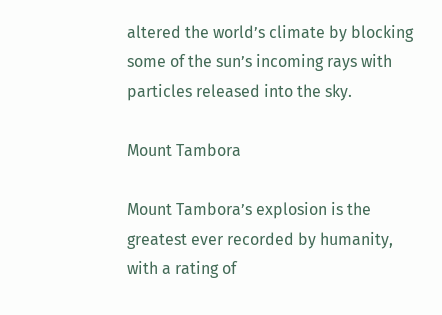altered the world’s climate by blocking some of the sun’s incoming rays with particles released into the sky.

Mount Tambora

Mount Tambora’s explosion is the greatest ever recorded by humanity, with a rating of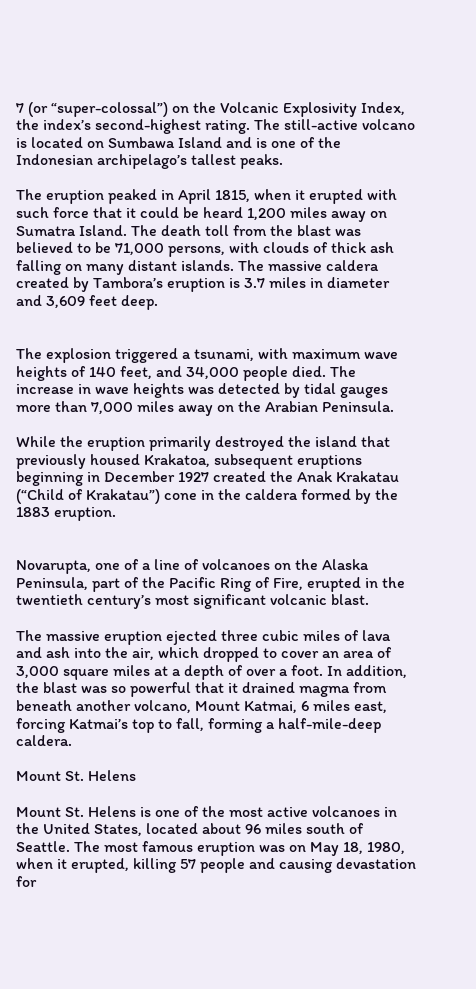7 (or “super-colossal”) on the Volcanic Explosivity Index, the index’s second-highest rating. The still-active volcano is located on Sumbawa Island and is one of the Indonesian archipelago’s tallest peaks.

The eruption peaked in April 1815, when it erupted with such force that it could be heard 1,200 miles away on Sumatra Island. The death toll from the blast was believed to be 71,000 persons, with clouds of thick ash falling on many distant islands. The massive caldera created by Tambora’s eruption is 3.7 miles in diameter and 3,609 feet deep.


The explosion triggered a tsunami, with maximum wave heights of 140 feet, and 34,000 people died. The increase in wave heights was detected by tidal gauges more than 7,000 miles away on the Arabian Peninsula.

While the eruption primarily destroyed the island that previously housed Krakatoa, subsequent eruptions beginning in December 1927 created the Anak Krakatau (“Child of Krakatau”) cone in the caldera formed by the 1883 eruption.


Novarupta, one of a line of volcanoes on the Alaska Peninsula, part of the Pacific Ring of Fire, erupted in the twentieth century’s most significant volcanic blast.

The massive eruption ejected three cubic miles of lava and ash into the air, which dropped to cover an area of 3,000 square miles at a depth of over a foot. In addition, the blast was so powerful that it drained magma from beneath another volcano, Mount Katmai, 6 miles east, forcing Katmai’s top to fall, forming a half-mile-deep caldera.

Mount St. Helens

Mount St. Helens is one of the most active volcanoes in the United States, located about 96 miles south of Seattle. The most famous eruption was on May 18, 1980, when it erupted, killing 57 people and causing devastation for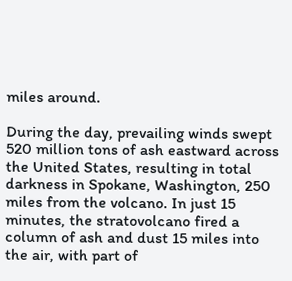miles around.

During the day, prevailing winds swept 520 million tons of ash eastward across the United States, resulting in total darkness in Spokane, Washington, 250 miles from the volcano. In just 15 minutes, the stratovolcano fired a column of ash and dust 15 miles into the air, with part of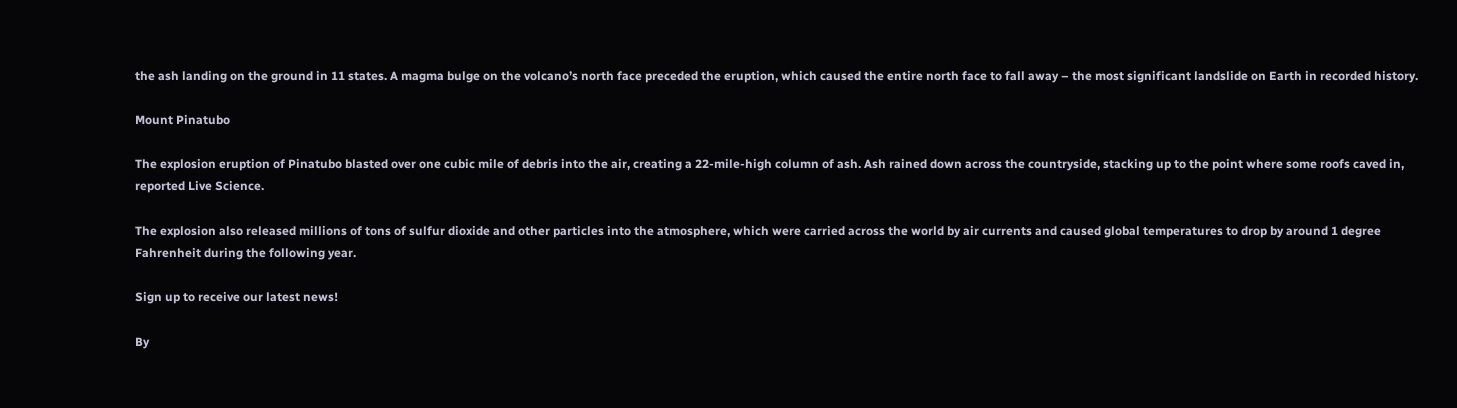the ash landing on the ground in 11 states. A magma bulge on the volcano’s north face preceded the eruption, which caused the entire north face to fall away – the most significant landslide on Earth in recorded history.

Mount Pinatubo

The explosion eruption of Pinatubo blasted over one cubic mile of debris into the air, creating a 22-mile-high column of ash. Ash rained down across the countryside, stacking up to the point where some roofs caved in, reported Live Science.

The explosion also released millions of tons of sulfur dioxide and other particles into the atmosphere, which were carried across the world by air currents and caused global temperatures to drop by around 1 degree Fahrenheit during the following year.

Sign up to receive our latest news!

By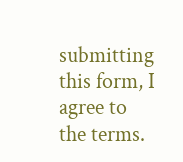submitting this form, I agree to the terms.